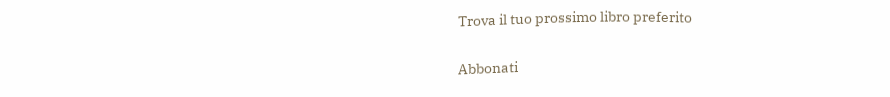Trova il tuo prossimo libro preferito

Abbonati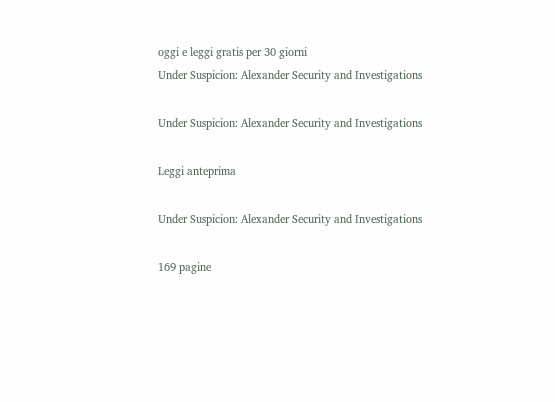oggi e leggi gratis per 30 giorni
Under Suspicion: Alexander Security and Investigations

Under Suspicion: Alexander Security and Investigations

Leggi anteprima

Under Suspicion: Alexander Security and Investigations

169 pagine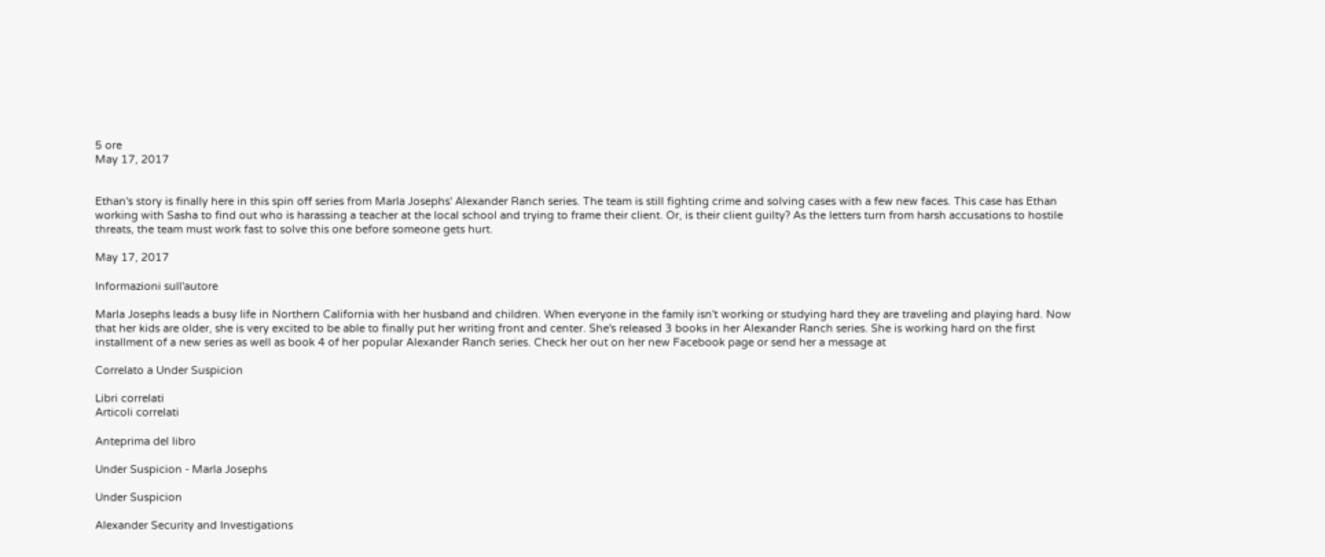5 ore
May 17, 2017


Ethan's story is finally here in this spin off series from Marla Josephs' Alexander Ranch series. The team is still fighting crime and solving cases with a few new faces. This case has Ethan working with Sasha to find out who is harassing a teacher at the local school and trying to frame their client. Or, is their client guilty? As the letters turn from harsh accusations to hostile threats, the team must work fast to solve this one before someone gets hurt.

May 17, 2017

Informazioni sull'autore

Marla Josephs leads a busy life in Northern California with her husband and children. When everyone in the family isn't working or studying hard they are traveling and playing hard. Now that her kids are older, she is very excited to be able to finally put her writing front and center. She's released 3 books in her Alexander Ranch series. She is working hard on the first installment of a new series as well as book 4 of her popular Alexander Ranch series. Check her out on her new Facebook page or send her a message at

Correlato a Under Suspicion

Libri correlati
Articoli correlati

Anteprima del libro

Under Suspicion - Marla Josephs

Under Suspicion

Alexander Security and Investigations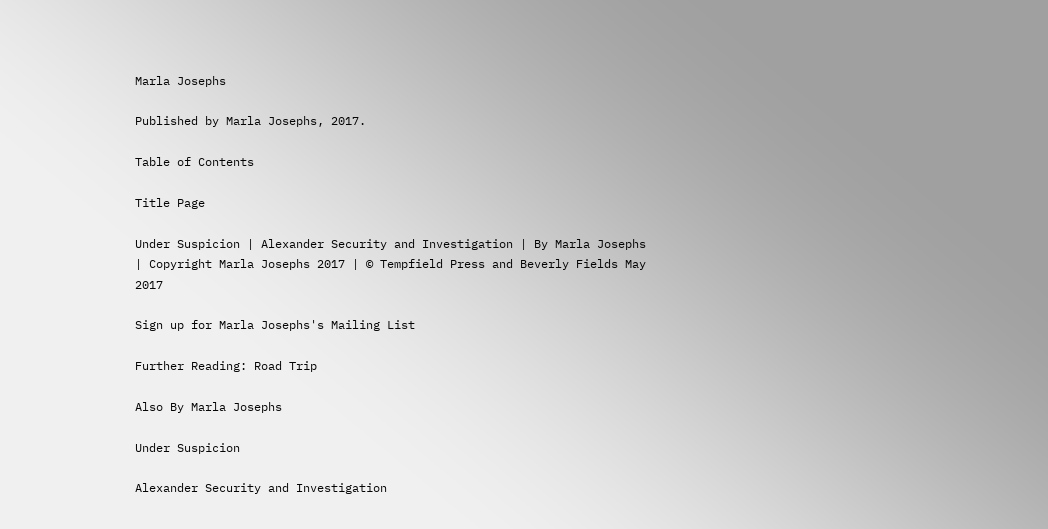Marla Josephs

Published by Marla Josephs, 2017.

Table of Contents

Title Page

Under Suspicion | Alexander Security and Investigation | By Marla Josephs | Copyright Marla Josephs 2017 | © Tempfield Press and Beverly Fields May 2017

Sign up for Marla Josephs's Mailing List

Further Reading: Road Trip

Also By Marla Josephs

Under Suspicion

Alexander Security and Investigation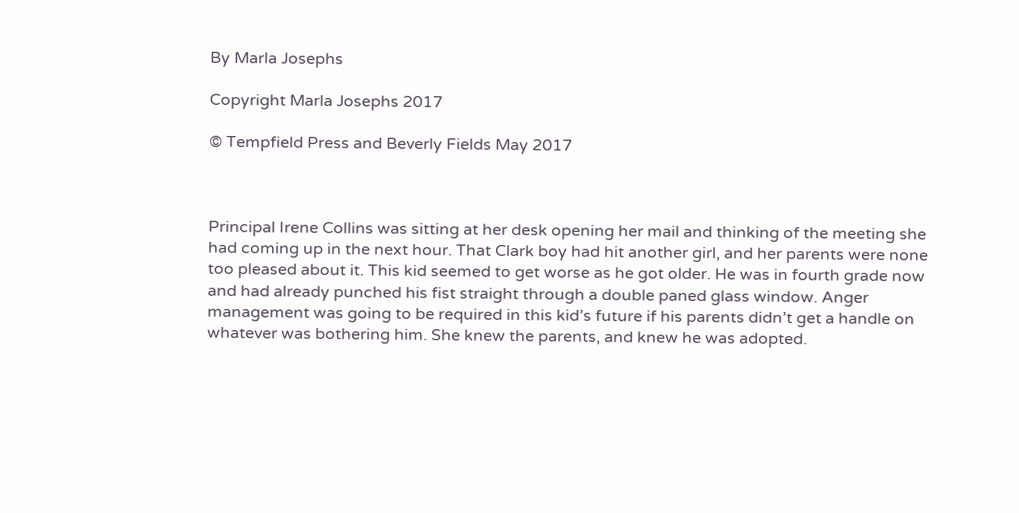By Marla Josephs

Copyright Marla Josephs 2017

© Tempfield Press and Beverly Fields May 2017



Principal Irene Collins was sitting at her desk opening her mail and thinking of the meeting she had coming up in the next hour. That Clark boy had hit another girl, and her parents were none too pleased about it. This kid seemed to get worse as he got older. He was in fourth grade now and had already punched his fist straight through a double paned glass window. Anger management was going to be required in this kid’s future if his parents didn’t get a handle on whatever was bothering him. She knew the parents, and knew he was adopted.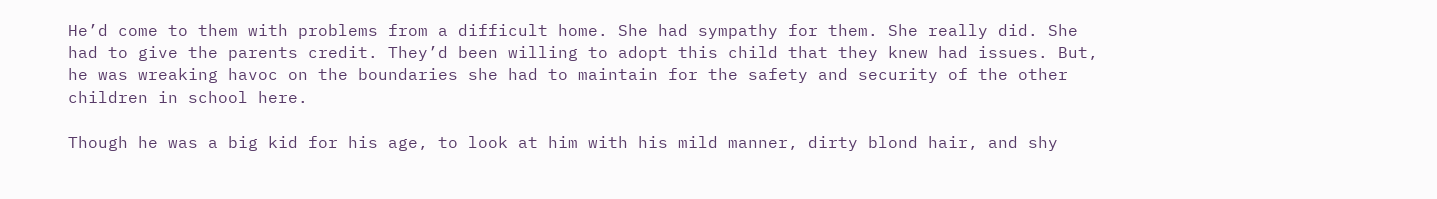He’d come to them with problems from a difficult home. She had sympathy for them. She really did. She had to give the parents credit. They’d been willing to adopt this child that they knew had issues. But, he was wreaking havoc on the boundaries she had to maintain for the safety and security of the other children in school here.

Though he was a big kid for his age, to look at him with his mild manner, dirty blond hair, and shy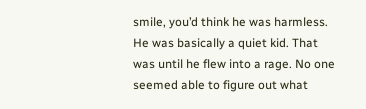smile, you’d think he was harmless. He was basically a quiet kid. That was until he flew into a rage. No one seemed able to figure out what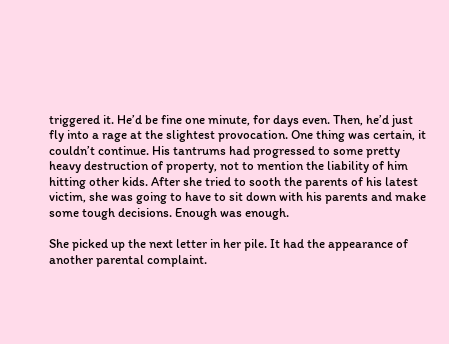triggered it. He’d be fine one minute, for days even. Then, he’d just fly into a rage at the slightest provocation. One thing was certain, it couldn’t continue. His tantrums had progressed to some pretty heavy destruction of property, not to mention the liability of him hitting other kids. After she tried to sooth the parents of his latest victim, she was going to have to sit down with his parents and make some tough decisions. Enough was enough.

She picked up the next letter in her pile. It had the appearance of another parental complaint.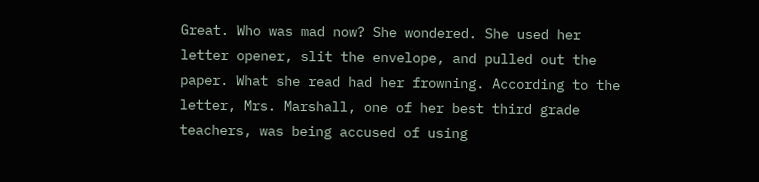Great. Who was mad now? She wondered. She used her letter opener, slit the envelope, and pulled out the paper. What she read had her frowning. According to the letter, Mrs. Marshall, one of her best third grade teachers, was being accused of using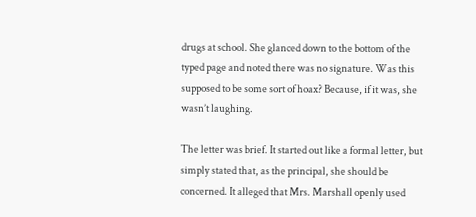drugs at school. She glanced down to the bottom of the typed page and noted there was no signature. Was this supposed to be some sort of hoax? Because, if it was, she wasn’t laughing.

The letter was brief. It started out like a formal letter, but simply stated that, as the principal, she should be concerned. It alleged that Mrs. Marshall openly used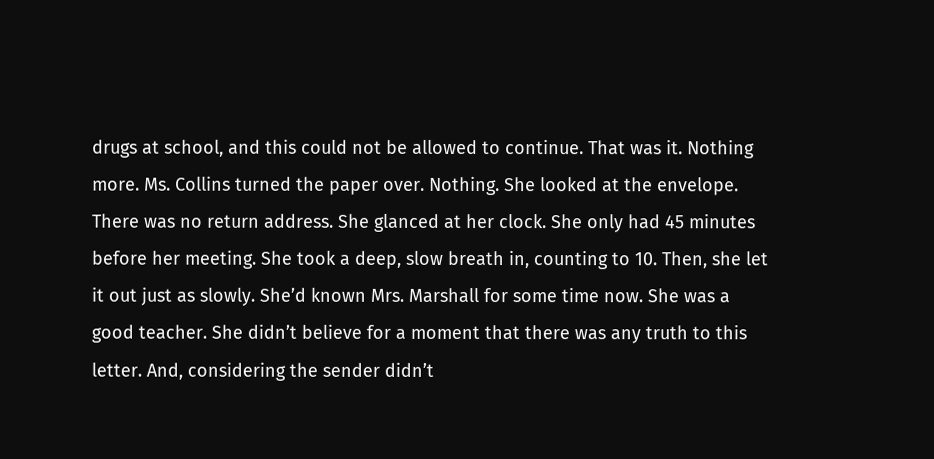drugs at school, and this could not be allowed to continue. That was it. Nothing more. Ms. Collins turned the paper over. Nothing. She looked at the envelope. There was no return address. She glanced at her clock. She only had 45 minutes before her meeting. She took a deep, slow breath in, counting to 10. Then, she let it out just as slowly. She’d known Mrs. Marshall for some time now. She was a good teacher. She didn’t believe for a moment that there was any truth to this letter. And, considering the sender didn’t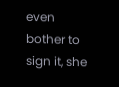even bother to sign it, she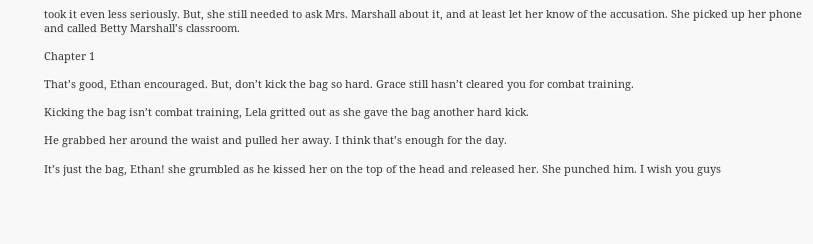took it even less seriously. But, she still needed to ask Mrs. Marshall about it, and at least let her know of the accusation. She picked up her phone and called Betty Marshall’s classroom.

Chapter 1

That’s good, Ethan encouraged. But, don’t kick the bag so hard. Grace still hasn’t cleared you for combat training.

Kicking the bag isn’t combat training, Lela gritted out as she gave the bag another hard kick.

He grabbed her around the waist and pulled her away. I think that’s enough for the day.

It’s just the bag, Ethan! she grumbled as he kissed her on the top of the head and released her. She punched him. I wish you guys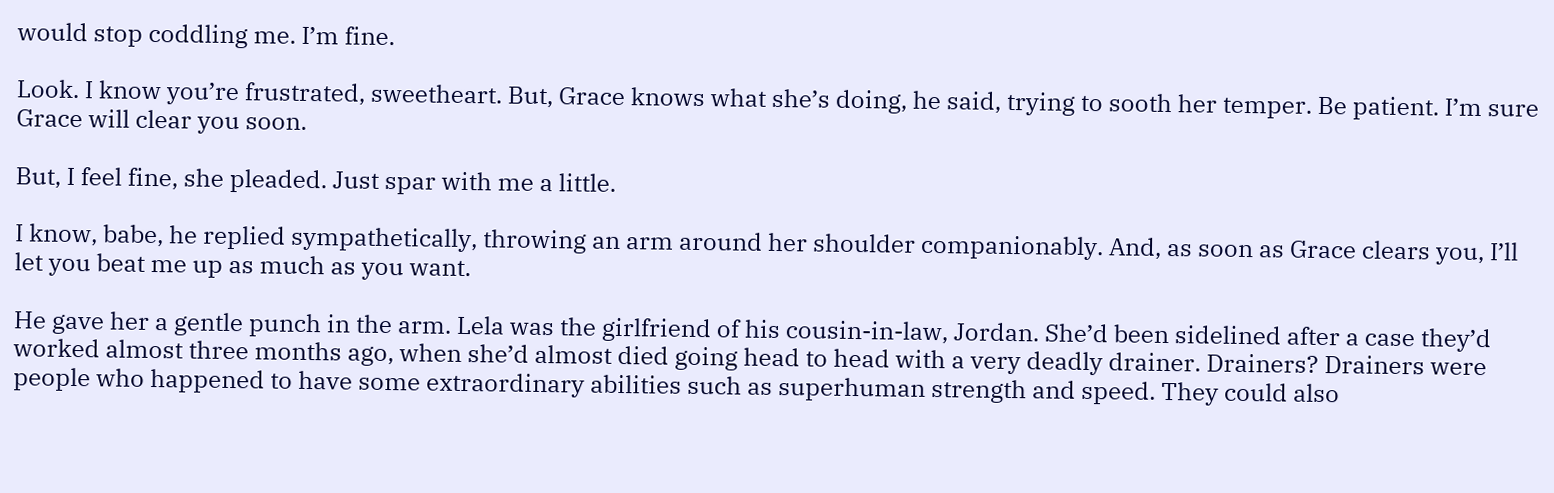would stop coddling me. I’m fine.

Look. I know you’re frustrated, sweetheart. But, Grace knows what she’s doing, he said, trying to sooth her temper. Be patient. I’m sure Grace will clear you soon.

But, I feel fine, she pleaded. Just spar with me a little.

I know, babe, he replied sympathetically, throwing an arm around her shoulder companionably. And, as soon as Grace clears you, I’ll let you beat me up as much as you want.

He gave her a gentle punch in the arm. Lela was the girlfriend of his cousin-in-law, Jordan. She’d been sidelined after a case they’d worked almost three months ago, when she’d almost died going head to head with a very deadly drainer. Drainers? Drainers were people who happened to have some extraordinary abilities such as superhuman strength and speed. They could also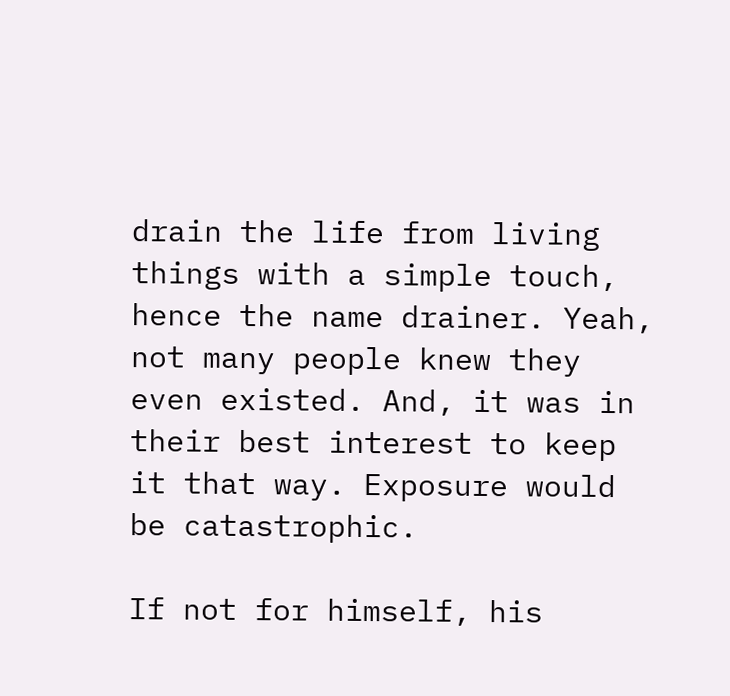drain the life from living things with a simple touch, hence the name drainer. Yeah, not many people knew they even existed. And, it was in their best interest to keep it that way. Exposure would be catastrophic.

If not for himself, his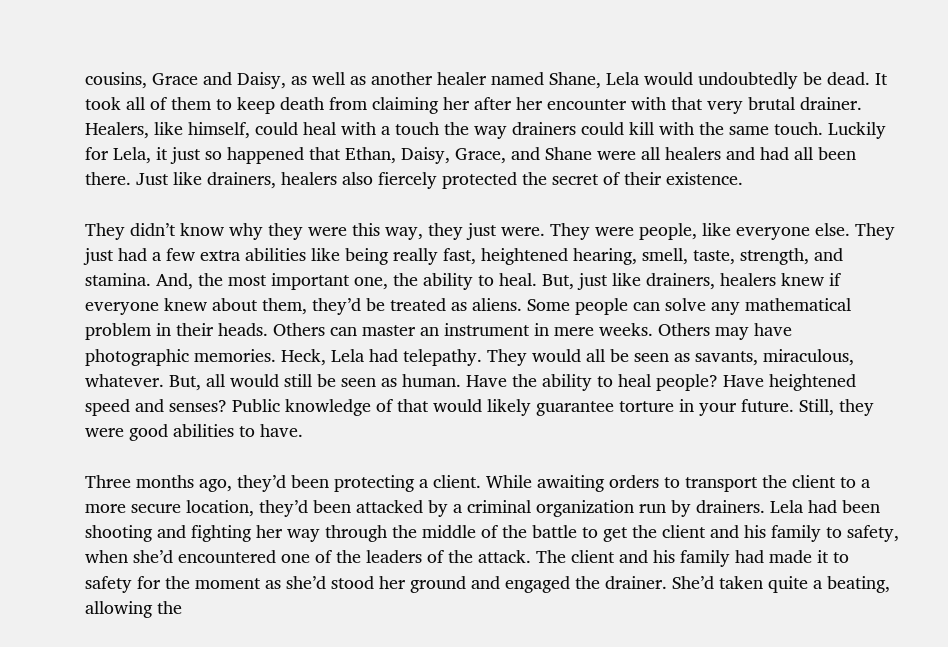cousins, Grace and Daisy, as well as another healer named Shane, Lela would undoubtedly be dead. It took all of them to keep death from claiming her after her encounter with that very brutal drainer. Healers, like himself, could heal with a touch the way drainers could kill with the same touch. Luckily for Lela, it just so happened that Ethan, Daisy, Grace, and Shane were all healers and had all been there. Just like drainers, healers also fiercely protected the secret of their existence.

They didn’t know why they were this way, they just were. They were people, like everyone else. They just had a few extra abilities like being really fast, heightened hearing, smell, taste, strength, and stamina. And, the most important one, the ability to heal. But, just like drainers, healers knew if everyone knew about them, they’d be treated as aliens. Some people can solve any mathematical problem in their heads. Others can master an instrument in mere weeks. Others may have photographic memories. Heck, Lela had telepathy. They would all be seen as savants, miraculous, whatever. But, all would still be seen as human. Have the ability to heal people? Have heightened speed and senses? Public knowledge of that would likely guarantee torture in your future. Still, they were good abilities to have.

Three months ago, they’d been protecting a client. While awaiting orders to transport the client to a more secure location, they’d been attacked by a criminal organization run by drainers. Lela had been shooting and fighting her way through the middle of the battle to get the client and his family to safety, when she’d encountered one of the leaders of the attack. The client and his family had made it to safety for the moment as she’d stood her ground and engaged the drainer. She’d taken quite a beating, allowing the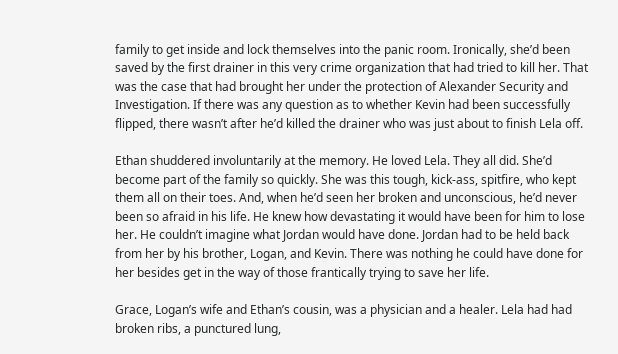family to get inside and lock themselves into the panic room. Ironically, she’d been saved by the first drainer in this very crime organization that had tried to kill her. That was the case that had brought her under the protection of Alexander Security and Investigation. If there was any question as to whether Kevin had been successfully flipped, there wasn’t after he’d killed the drainer who was just about to finish Lela off.

Ethan shuddered involuntarily at the memory. He loved Lela. They all did. She’d become part of the family so quickly. She was this tough, kick-ass, spitfire, who kept them all on their toes. And, when he’d seen her broken and unconscious, he’d never been so afraid in his life. He knew how devastating it would have been for him to lose her. He couldn’t imagine what Jordan would have done. Jordan had to be held back from her by his brother, Logan, and Kevin. There was nothing he could have done for her besides get in the way of those frantically trying to save her life.

Grace, Logan’s wife and Ethan’s cousin, was a physician and a healer. Lela had had broken ribs, a punctured lung,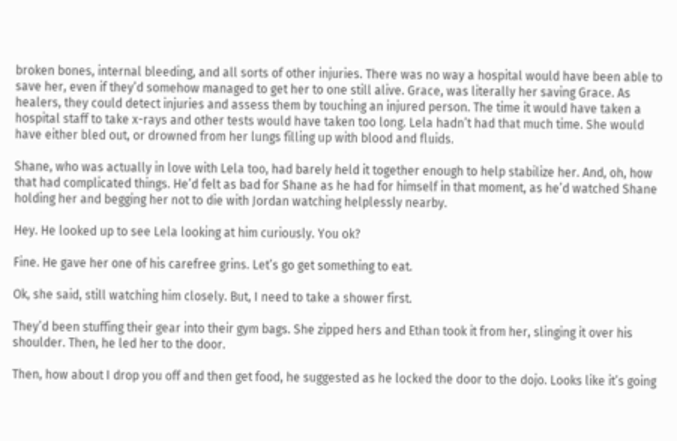broken bones, internal bleeding, and all sorts of other injuries. There was no way a hospital would have been able to save her, even if they’d somehow managed to get her to one still alive. Grace, was literally her saving Grace. As healers, they could detect injuries and assess them by touching an injured person. The time it would have taken a hospital staff to take x-rays and other tests would have taken too long. Lela hadn’t had that much time. She would have either bled out, or drowned from her lungs filling up with blood and fluids.

Shane, who was actually in love with Lela too, had barely held it together enough to help stabilize her. And, oh, how that had complicated things. He’d felt as bad for Shane as he had for himself in that moment, as he’d watched Shane holding her and begging her not to die with Jordan watching helplessly nearby.

Hey. He looked up to see Lela looking at him curiously. You ok?

Fine. He gave her one of his carefree grins. Let’s go get something to eat.

Ok, she said, still watching him closely. But, I need to take a shower first.

They’d been stuffing their gear into their gym bags. She zipped hers and Ethan took it from her, slinging it over his shoulder. Then, he led her to the door.

Then, how about I drop you off and then get food, he suggested as he locked the door to the dojo. Looks like it’s going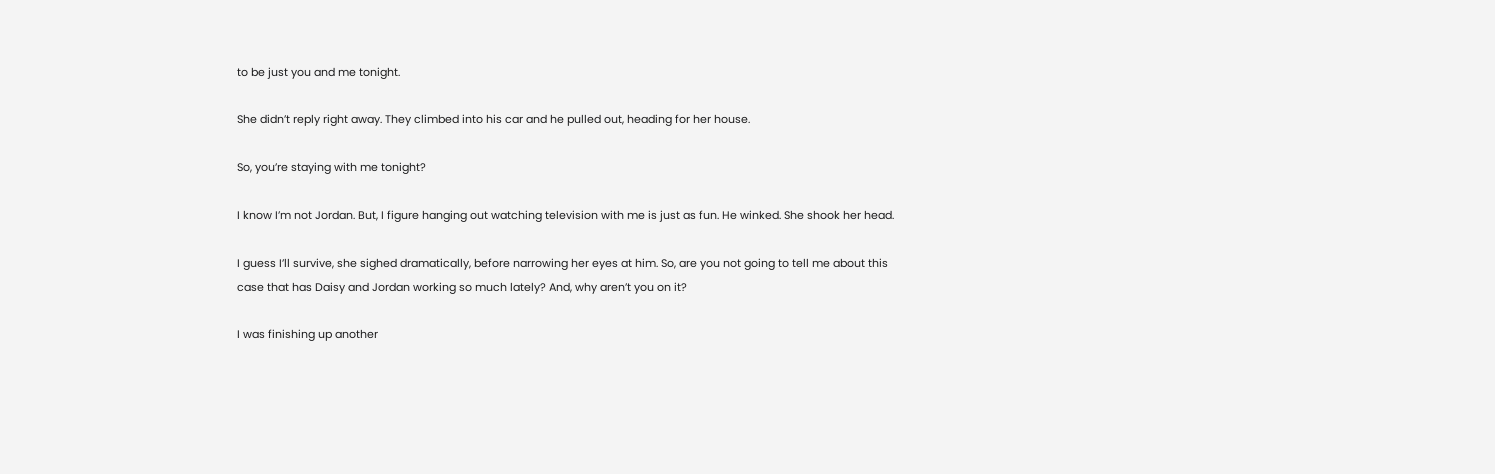to be just you and me tonight.

She didn’t reply right away. They climbed into his car and he pulled out, heading for her house.

So, you’re staying with me tonight?

I know I’m not Jordan. But, I figure hanging out watching television with me is just as fun. He winked. She shook her head.

I guess I’ll survive, she sighed dramatically, before narrowing her eyes at him. So, are you not going to tell me about this case that has Daisy and Jordan working so much lately? And, why aren’t you on it?

I was finishing up another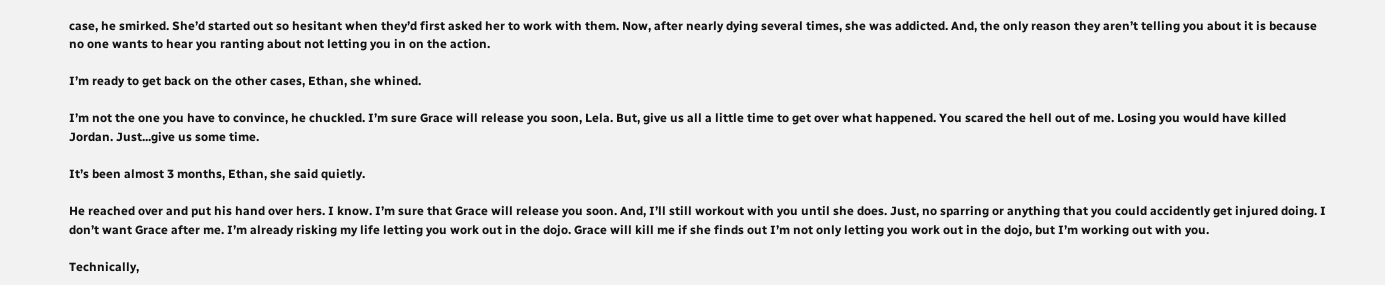case, he smirked. She’d started out so hesitant when they’d first asked her to work with them. Now, after nearly dying several times, she was addicted. And, the only reason they aren’t telling you about it is because no one wants to hear you ranting about not letting you in on the action.

I’m ready to get back on the other cases, Ethan, she whined.

I’m not the one you have to convince, he chuckled. I’m sure Grace will release you soon, Lela. But, give us all a little time to get over what happened. You scared the hell out of me. Losing you would have killed Jordan. Just...give us some time.

It’s been almost 3 months, Ethan, she said quietly.

He reached over and put his hand over hers. I know. I’m sure that Grace will release you soon. And, I’ll still workout with you until she does. Just, no sparring or anything that you could accidently get injured doing. I don’t want Grace after me. I’m already risking my life letting you work out in the dojo. Grace will kill me if she finds out I’m not only letting you work out in the dojo, but I’m working out with you.

Technically,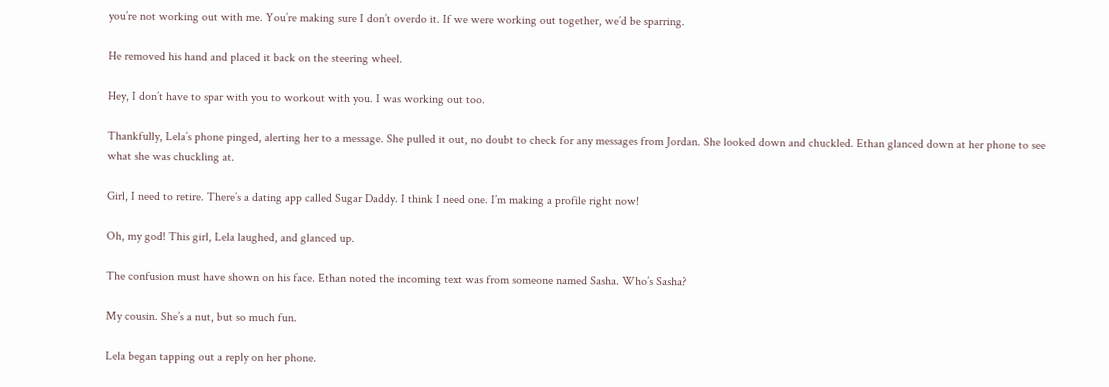you’re not working out with me. You’re making sure I don’t overdo it. If we were working out together, we’d be sparring.

He removed his hand and placed it back on the steering wheel.

Hey, I don’t have to spar with you to workout with you. I was working out too.

Thankfully, Lela’s phone pinged, alerting her to a message. She pulled it out, no doubt to check for any messages from Jordan. She looked down and chuckled. Ethan glanced down at her phone to see what she was chuckling at.

Girl, I need to retire. There’s a dating app called Sugar Daddy. I think I need one. I’m making a profile right now!

Oh, my god! This girl, Lela laughed, and glanced up.

The confusion must have shown on his face. Ethan noted the incoming text was from someone named Sasha. Who’s Sasha?

My cousin. She’s a nut, but so much fun.

Lela began tapping out a reply on her phone.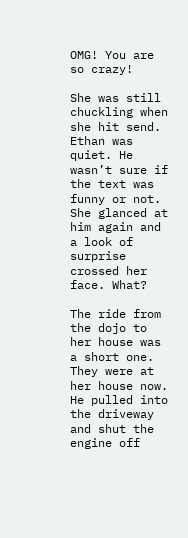OMG! You are so crazy!

She was still chuckling when she hit send. Ethan was quiet. He wasn’t sure if the text was funny or not. She glanced at him again and a look of surprise crossed her face. What?

The ride from the dojo to her house was a short one. They were at her house now. He pulled into the driveway and shut the engine off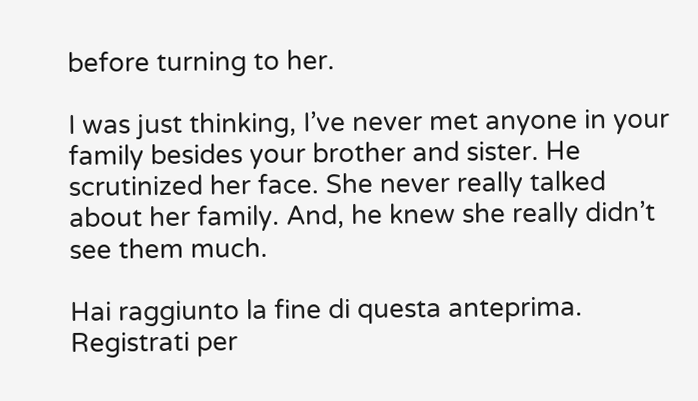before turning to her.

I was just thinking, I’ve never met anyone in your family besides your brother and sister. He scrutinized her face. She never really talked about her family. And, he knew she really didn’t see them much.

Hai raggiunto la fine di questa anteprima. Registrati per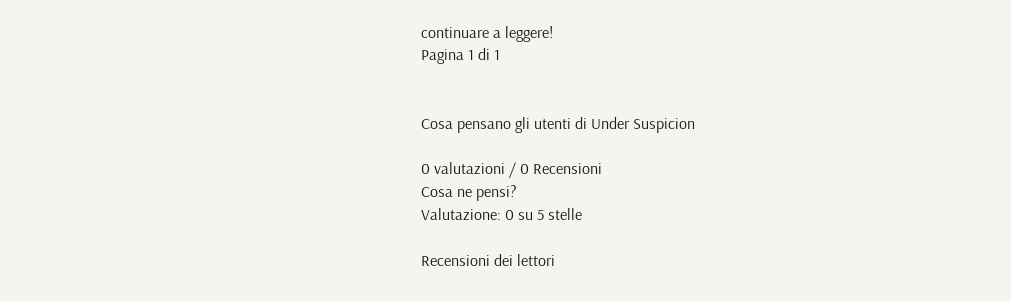continuare a leggere!
Pagina 1 di 1


Cosa pensano gli utenti di Under Suspicion

0 valutazioni / 0 Recensioni
Cosa ne pensi?
Valutazione: 0 su 5 stelle

Recensioni dei lettori